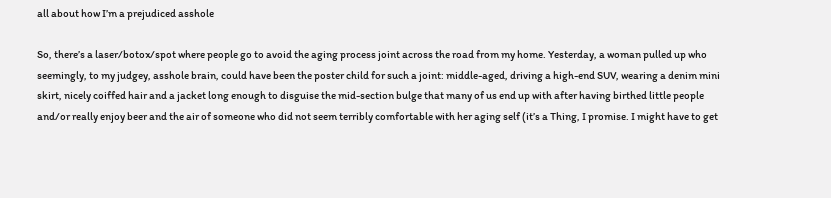all about how I’m a prejudiced asshole

So, there’s a laser/botox/spot where people go to avoid the aging process joint across the road from my home. Yesterday, a woman pulled up who seemingly, to my judgey, asshole brain, could have been the poster child for such a joint: middle-aged, driving a high-end SUV, wearing a denim mini skirt, nicely coiffed hair and a jacket long enough to disguise the mid-section bulge that many of us end up with after having birthed little people and/or really enjoy beer and the air of someone who did not seem terribly comfortable with her aging self (it’s a Thing, I promise. I might have to get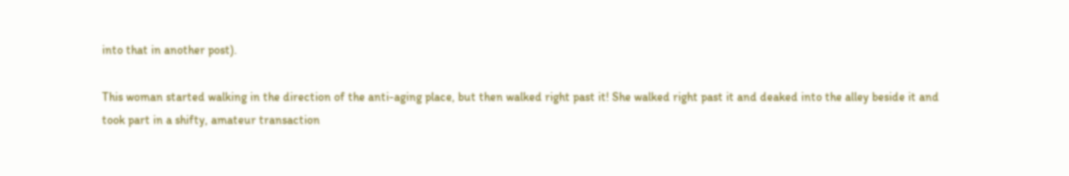into that in another post).

This woman started walking in the direction of the anti-aging place, but then walked right past it! She walked right past it and deaked into the alley beside it and took part in a shifty, amateur transaction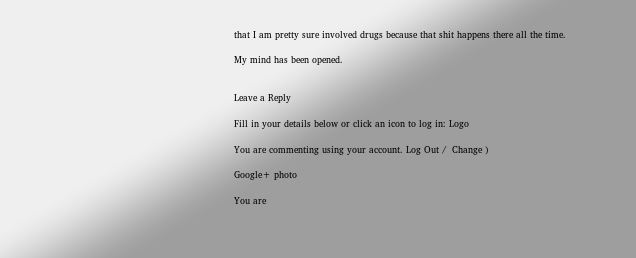that I am pretty sure involved drugs because that shit happens there all the time.

My mind has been opened.


Leave a Reply

Fill in your details below or click an icon to log in: Logo

You are commenting using your account. Log Out /  Change )

Google+ photo

You are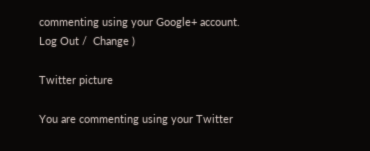commenting using your Google+ account. Log Out /  Change )

Twitter picture

You are commenting using your Twitter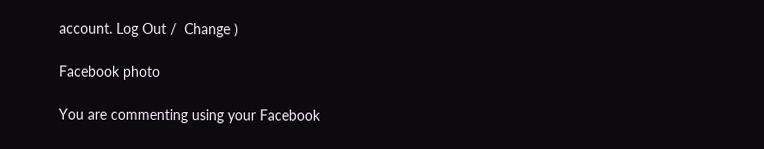account. Log Out /  Change )

Facebook photo

You are commenting using your Facebook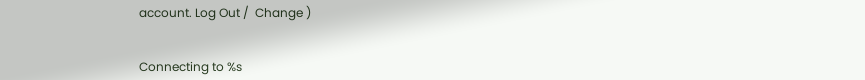account. Log Out /  Change )


Connecting to %s